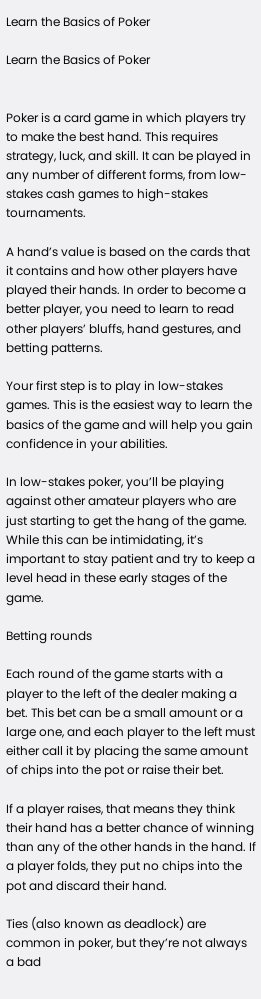Learn the Basics of Poker

Learn the Basics of Poker


Poker is a card game in which players try to make the best hand. This requires strategy, luck, and skill. It can be played in any number of different forms, from low-stakes cash games to high-stakes tournaments.

A hand’s value is based on the cards that it contains and how other players have played their hands. In order to become a better player, you need to learn to read other players’ bluffs, hand gestures, and betting patterns.

Your first step is to play in low-stakes games. This is the easiest way to learn the basics of the game and will help you gain confidence in your abilities.

In low-stakes poker, you’ll be playing against other amateur players who are just starting to get the hang of the game. While this can be intimidating, it’s important to stay patient and try to keep a level head in these early stages of the game.

Betting rounds

Each round of the game starts with a player to the left of the dealer making a bet. This bet can be a small amount or a large one, and each player to the left must either call it by placing the same amount of chips into the pot or raise their bet.

If a player raises, that means they think their hand has a better chance of winning than any of the other hands in the hand. If a player folds, they put no chips into the pot and discard their hand.

Ties (also known as deadlock) are common in poker, but they’re not always a bad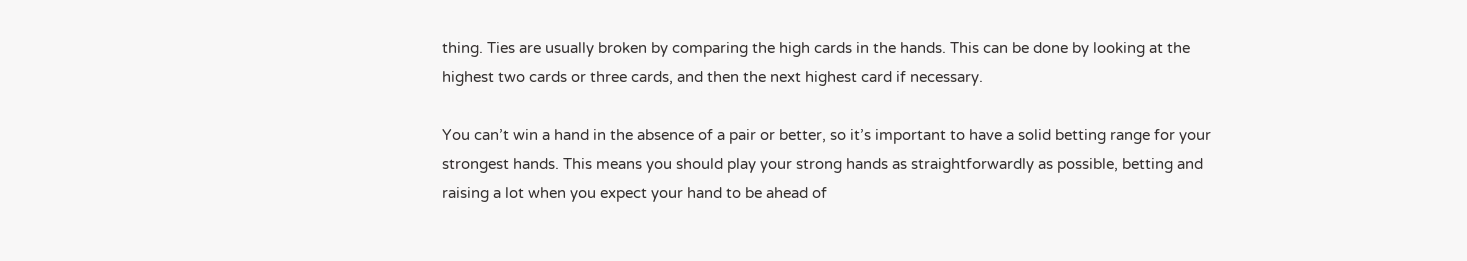thing. Ties are usually broken by comparing the high cards in the hands. This can be done by looking at the highest two cards or three cards, and then the next highest card if necessary.

You can’t win a hand in the absence of a pair or better, so it’s important to have a solid betting range for your strongest hands. This means you should play your strong hands as straightforwardly as possible, betting and raising a lot when you expect your hand to be ahead of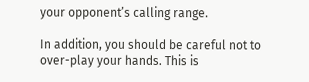your opponent’s calling range.

In addition, you should be careful not to over-play your hands. This is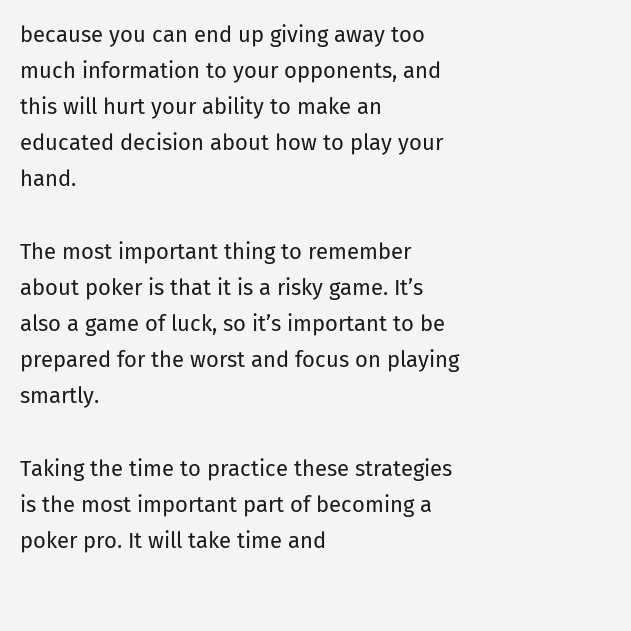because you can end up giving away too much information to your opponents, and this will hurt your ability to make an educated decision about how to play your hand.

The most important thing to remember about poker is that it is a risky game. It’s also a game of luck, so it’s important to be prepared for the worst and focus on playing smartly.

Taking the time to practice these strategies is the most important part of becoming a poker pro. It will take time and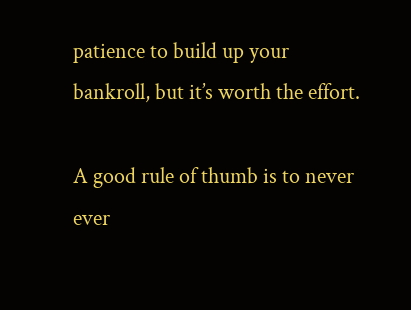patience to build up your bankroll, but it’s worth the effort.

A good rule of thumb is to never ever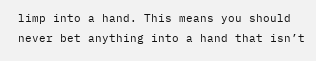limp into a hand. This means you should never bet anything into a hand that isn’t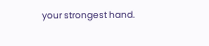your strongest hand.